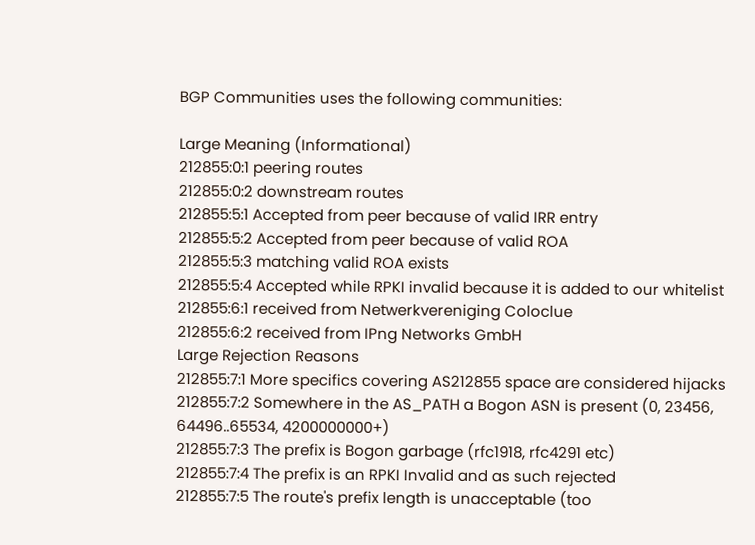BGP Communities uses the following communities:

Large Meaning (Informational)
212855:0:1 peering routes
212855:0:2 downstream routes
212855:5:1 Accepted from peer because of valid IRR entry
212855:5:2 Accepted from peer because of valid ROA
212855:5:3 matching valid ROA exists
212855:5:4 Accepted while RPKI invalid because it is added to our whitelist
212855:6:1 received from Netwerkvereniging Coloclue
212855:6:2 received from IPng Networks GmbH
Large Rejection Reasons
212855:7:1 More specifics covering AS212855 space are considered hijacks
212855:7:2 Somewhere in the AS_PATH a Bogon ASN is present (0, 23456, 64496..65534, 4200000000+)
212855:7:3 The prefix is Bogon garbage (rfc1918, rfc4291 etc)
212855:7:4 The prefix is an RPKI Invalid and as such rejected
212855:7:5 The route's prefix length is unacceptable (too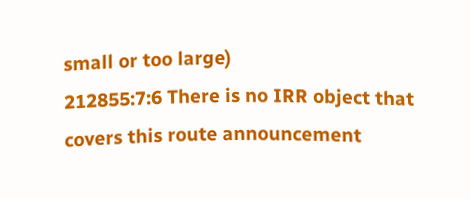small or too large)
212855:7:6 There is no IRR object that covers this route announcement